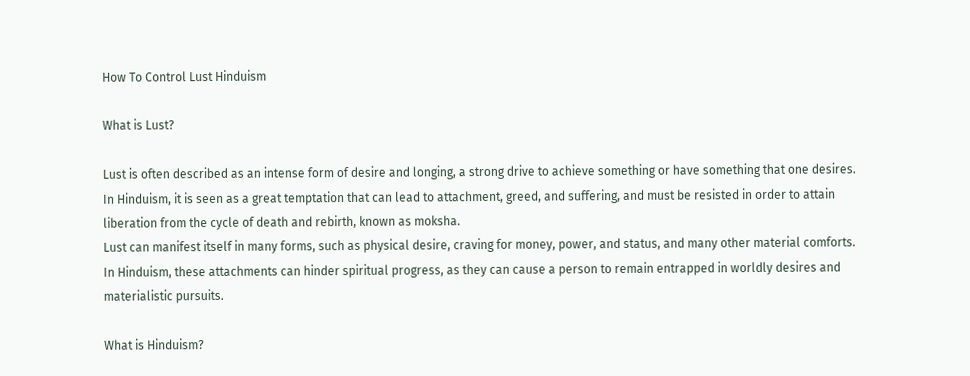How To Control Lust Hinduism

What is Lust?

Lust is often described as an intense form of desire and longing, a strong drive to achieve something or have something that one desires. In Hinduism, it is seen as a great temptation that can lead to attachment, greed, and suffering, and must be resisted in order to attain liberation from the cycle of death and rebirth, known as moksha.
Lust can manifest itself in many forms, such as physical desire, craving for money, power, and status, and many other material comforts. In Hinduism, these attachments can hinder spiritual progress, as they can cause a person to remain entrapped in worldly desires and materialistic pursuits.

What is Hinduism?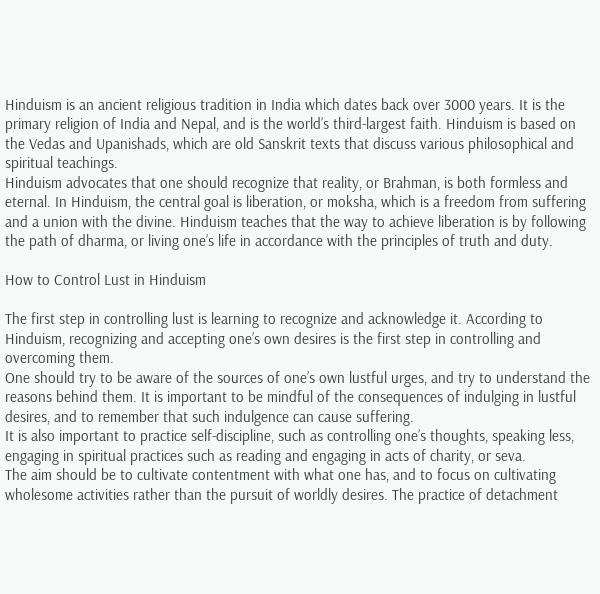Hinduism is an ancient religious tradition in India which dates back over 3000 years. It is the primary religion of India and Nepal, and is the world’s third-largest faith. Hinduism is based on the Vedas and Upanishads, which are old Sanskrit texts that discuss various philosophical and spiritual teachings.
Hinduism advocates that one should recognize that reality, or Brahman, is both formless and eternal. In Hinduism, the central goal is liberation, or moksha, which is a freedom from suffering and a union with the divine. Hinduism teaches that the way to achieve liberation is by following the path of dharma, or living one’s life in accordance with the principles of truth and duty.

How to Control Lust in Hinduism

The first step in controlling lust is learning to recognize and acknowledge it. According to Hinduism, recognizing and accepting one’s own desires is the first step in controlling and overcoming them.
One should try to be aware of the sources of one’s own lustful urges, and try to understand the reasons behind them. It is important to be mindful of the consequences of indulging in lustful desires, and to remember that such indulgence can cause suffering.
It is also important to practice self-discipline, such as controlling one’s thoughts, speaking less, engaging in spiritual practices such as reading and engaging in acts of charity, or seva.
The aim should be to cultivate contentment with what one has, and to focus on cultivating wholesome activities rather than the pursuit of worldly desires. The practice of detachment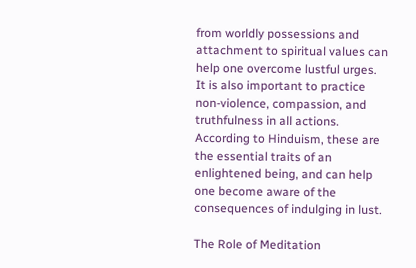from worldly possessions and attachment to spiritual values can help one overcome lustful urges.
It is also important to practice non-violence, compassion, and truthfulness in all actions. According to Hinduism, these are the essential traits of an enlightened being, and can help one become aware of the consequences of indulging in lust.

The Role of Meditation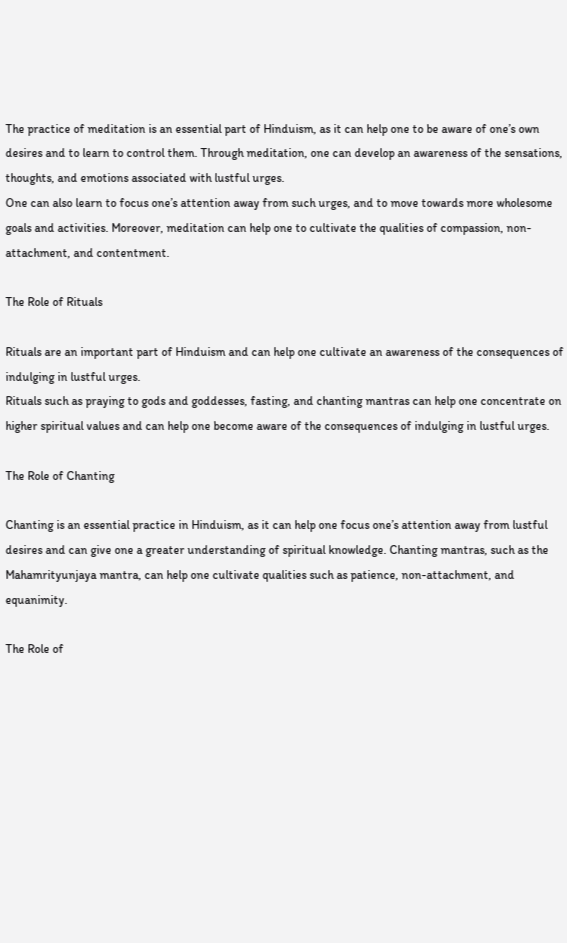The practice of meditation is an essential part of Hinduism, as it can help one to be aware of one’s own desires and to learn to control them. Through meditation, one can develop an awareness of the sensations, thoughts, and emotions associated with lustful urges.
One can also learn to focus one’s attention away from such urges, and to move towards more wholesome goals and activities. Moreover, meditation can help one to cultivate the qualities of compassion, non-attachment, and contentment.

The Role of Rituals

Rituals are an important part of Hinduism and can help one cultivate an awareness of the consequences of indulging in lustful urges.
Rituals such as praying to gods and goddesses, fasting, and chanting mantras can help one concentrate on higher spiritual values and can help one become aware of the consequences of indulging in lustful urges.

The Role of Chanting

Chanting is an essential practice in Hinduism, as it can help one focus one’s attention away from lustful desires and can give one a greater understanding of spiritual knowledge. Chanting mantras, such as the Mahamrityunjaya mantra, can help one cultivate qualities such as patience, non-attachment, and equanimity.

The Role of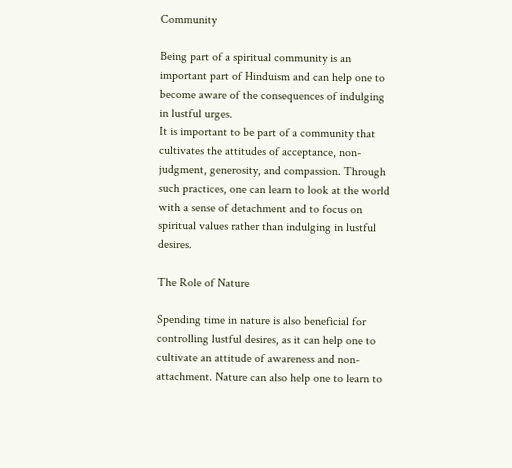Community

Being part of a spiritual community is an important part of Hinduism and can help one to become aware of the consequences of indulging in lustful urges.
It is important to be part of a community that cultivates the attitudes of acceptance, non-judgment, generosity, and compassion. Through such practices, one can learn to look at the world with a sense of detachment and to focus on spiritual values rather than indulging in lustful desires.

The Role of Nature

Spending time in nature is also beneficial for controlling lustful desires, as it can help one to cultivate an attitude of awareness and non-attachment. Nature can also help one to learn to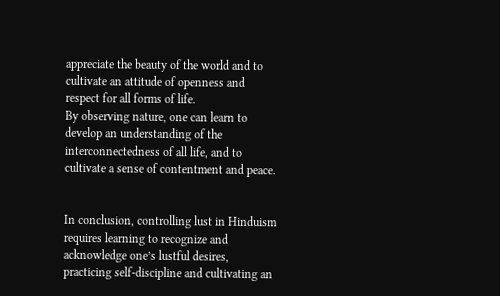appreciate the beauty of the world and to cultivate an attitude of openness and respect for all forms of life.
By observing nature, one can learn to develop an understanding of the interconnectedness of all life, and to cultivate a sense of contentment and peace.


In conclusion, controlling lust in Hinduism requires learning to recognize and acknowledge one’s lustful desires, practicing self-discipline and cultivating an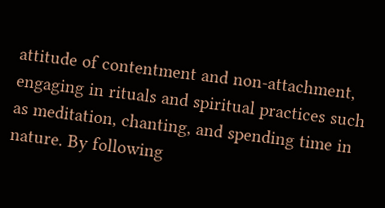attitude of contentment and non-attachment, engaging in rituals and spiritual practices such as meditation, chanting, and spending time in nature. By following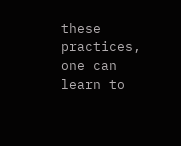these practices, one can learn to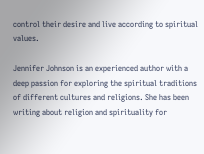control their desire and live according to spiritual values.

Jennifer Johnson is an experienced author with a deep passion for exploring the spiritual traditions of different cultures and religions. She has been writing about religion and spirituality for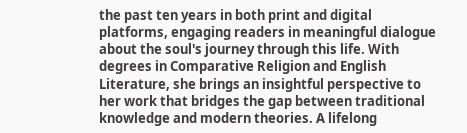the past ten years in both print and digital platforms, engaging readers in meaningful dialogue about the soul's journey through this life. With degrees in Comparative Religion and English Literature, she brings an insightful perspective to her work that bridges the gap between traditional knowledge and modern theories. A lifelong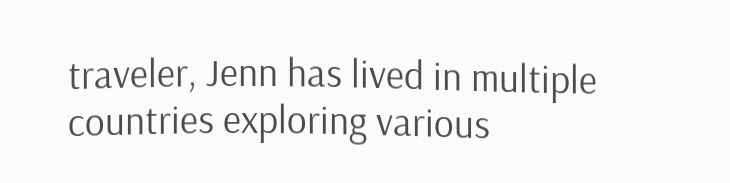traveler, Jenn has lived in multiple countries exploring various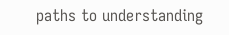paths to understanding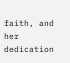faith, and her dedication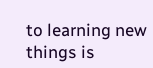to learning new things is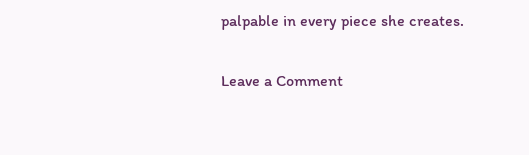palpable in every piece she creates.

Leave a Comment